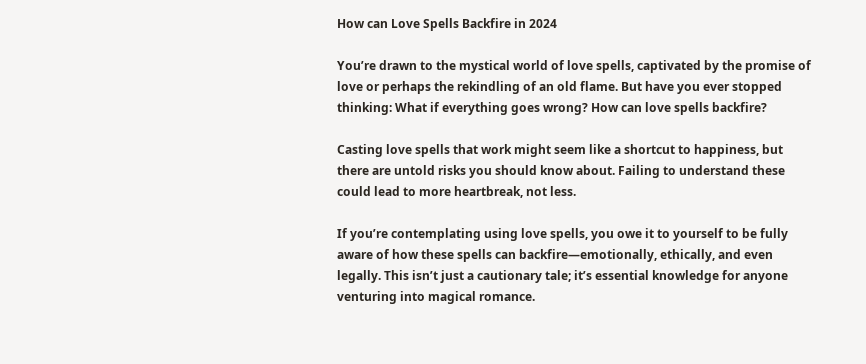How can Love Spells Backfire in 2024

You’re drawn to the mystical world of love spells, captivated by the promise of love or perhaps the rekindling of an old flame. But have you ever stopped thinking: What if everything goes wrong? How can love spells backfire?

Casting love spells that work might seem like a shortcut to happiness, but there are untold risks you should know about. Failing to understand these could lead to more heartbreak, not less.

If you’re contemplating using love spells, you owe it to yourself to be fully aware of how these spells can backfire—emotionally, ethically, and even legally. This isn’t just a cautionary tale; it’s essential knowledge for anyone venturing into magical romance.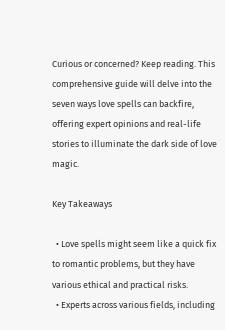Curious or concerned? Keep reading. This comprehensive guide will delve into the seven ways love spells can backfire, offering expert opinions and real-life stories to illuminate the dark side of love magic.

Key Takeaways

  • Love spells might seem like a quick fix to romantic problems, but they have various ethical and practical risks.
  • Experts across various fields, including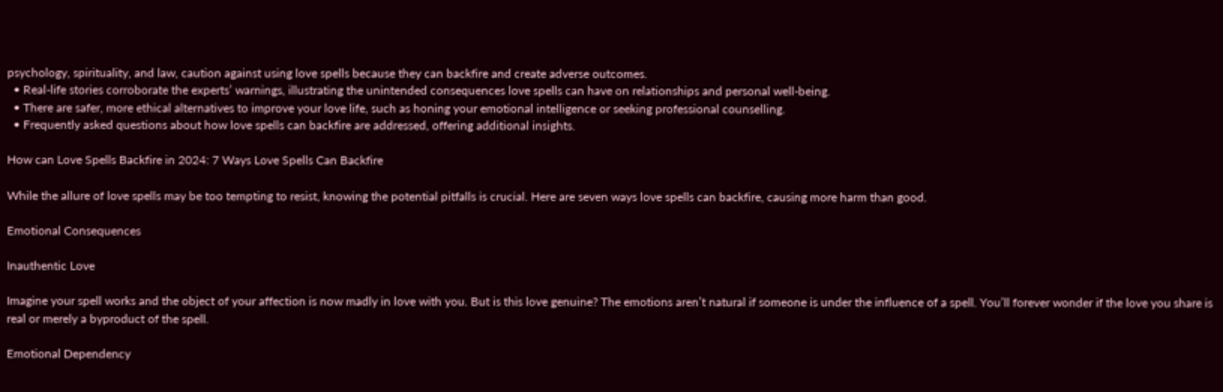psychology, spirituality, and law, caution against using love spells because they can backfire and create adverse outcomes.
  • Real-life stories corroborate the experts’ warnings, illustrating the unintended consequences love spells can have on relationships and personal well-being.
  • There are safer, more ethical alternatives to improve your love life, such as honing your emotional intelligence or seeking professional counselling.
  • Frequently asked questions about how love spells can backfire are addressed, offering additional insights.

How can Love Spells Backfire in 2024: 7 Ways Love Spells Can Backfire

While the allure of love spells may be too tempting to resist, knowing the potential pitfalls is crucial. Here are seven ways love spells can backfire, causing more harm than good.

Emotional Consequences

Inauthentic Love

Imagine your spell works and the object of your affection is now madly in love with you. But is this love genuine? The emotions aren’t natural if someone is under the influence of a spell. You’ll forever wonder if the love you share is real or merely a byproduct of the spell.

Emotional Dependency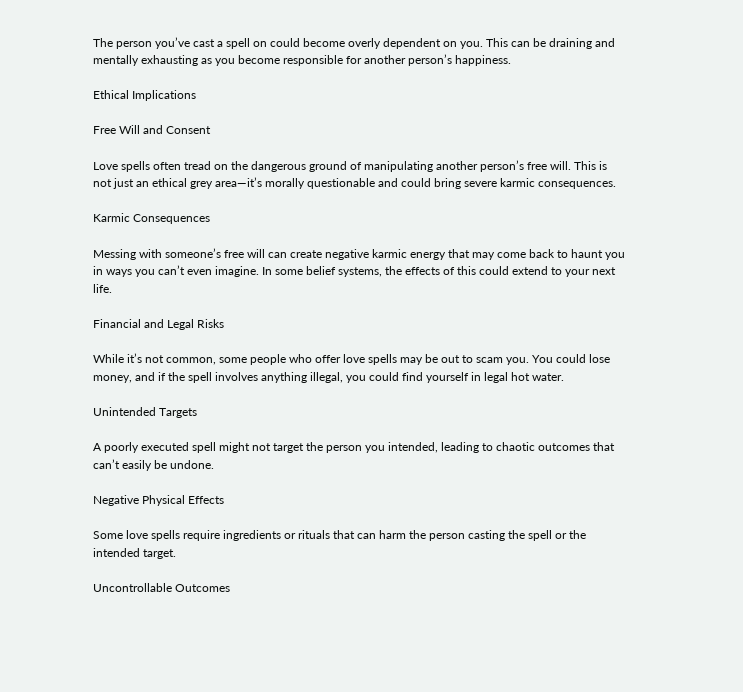The person you’ve cast a spell on could become overly dependent on you. This can be draining and mentally exhausting as you become responsible for another person’s happiness.

Ethical Implications

Free Will and Consent

Love spells often tread on the dangerous ground of manipulating another person’s free will. This is not just an ethical grey area—it’s morally questionable and could bring severe karmic consequences.

Karmic Consequences

Messing with someone’s free will can create negative karmic energy that may come back to haunt you in ways you can’t even imagine. In some belief systems, the effects of this could extend to your next life.

Financial and Legal Risks

While it’s not common, some people who offer love spells may be out to scam you. You could lose money, and if the spell involves anything illegal, you could find yourself in legal hot water.

Unintended Targets

A poorly executed spell might not target the person you intended, leading to chaotic outcomes that can’t easily be undone.

Negative Physical Effects

Some love spells require ingredients or rituals that can harm the person casting the spell or the intended target.

Uncontrollable Outcomes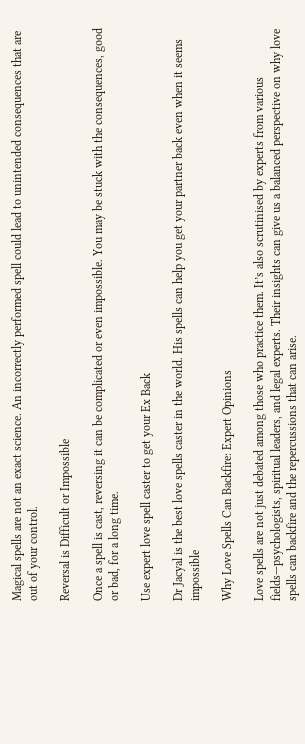Magical spells are not an exact science. An incorrectly performed spell could lead to unintended consequences that are out of your control.

Reversal is Difficult or Impossible

Once a spell is cast, reversing it can be complicated or even impossible. You may be stuck with the consequences, good or bad, for a long time.

Use expert love spell caster to get your Ex Back

Dr Jacyal is the best love spells caster in the world. His spells can help you get your partner back even when it seems impossible

Why Love Spells Can Backfire: Expert Opinions

Love spells are not just debated among those who practice them. It’s also scrutinised by experts from various fields—psychologists, spiritual leaders, and legal experts. Their insights can give us a balanced perspective on why love spells can backfire and the repercussions that can arise.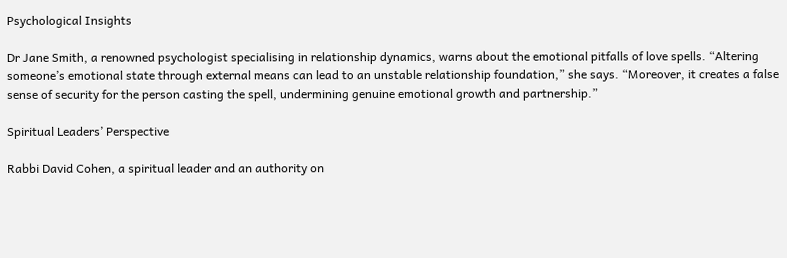Psychological Insights

Dr Jane Smith, a renowned psychologist specialising in relationship dynamics, warns about the emotional pitfalls of love spells. “Altering someone’s emotional state through external means can lead to an unstable relationship foundation,” she says. “Moreover, it creates a false sense of security for the person casting the spell, undermining genuine emotional growth and partnership.”

Spiritual Leaders’ Perspective

Rabbi David Cohen, a spiritual leader and an authority on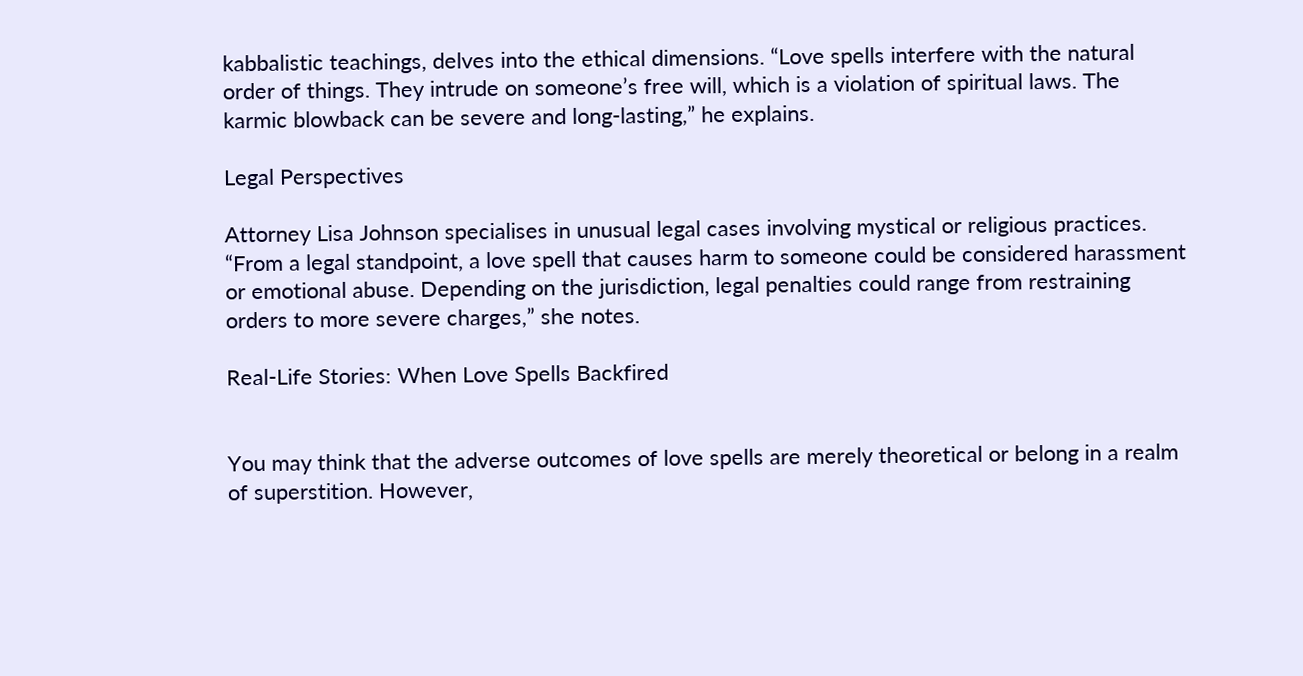kabbalistic teachings, delves into the ethical dimensions. “Love spells interfere with the natural order of things. They intrude on someone’s free will, which is a violation of spiritual laws. The karmic blowback can be severe and long-lasting,” he explains.

Legal Perspectives

Attorney Lisa Johnson specialises in unusual legal cases involving mystical or religious practices. “From a legal standpoint, a love spell that causes harm to someone could be considered harassment or emotional abuse. Depending on the jurisdiction, legal penalties could range from restraining orders to more severe charges,” she notes.

Real-Life Stories: When Love Spells Backfired


You may think that the adverse outcomes of love spells are merely theoretical or belong in a realm of superstition. However,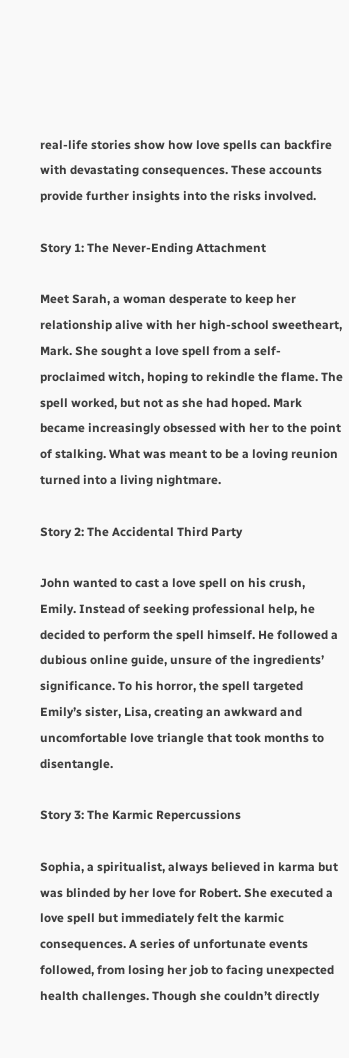real-life stories show how love spells can backfire with devastating consequences. These accounts provide further insights into the risks involved.

Story 1: The Never-Ending Attachment

Meet Sarah, a woman desperate to keep her relationship alive with her high-school sweetheart, Mark. She sought a love spell from a self-proclaimed witch, hoping to rekindle the flame. The spell worked, but not as she had hoped. Mark became increasingly obsessed with her to the point of stalking. What was meant to be a loving reunion turned into a living nightmare.

Story 2: The Accidental Third Party

John wanted to cast a love spell on his crush, Emily. Instead of seeking professional help, he decided to perform the spell himself. He followed a dubious online guide, unsure of the ingredients’ significance. To his horror, the spell targeted Emily’s sister, Lisa, creating an awkward and uncomfortable love triangle that took months to disentangle.

Story 3: The Karmic Repercussions

Sophia, a spiritualist, always believed in karma but was blinded by her love for Robert. She executed a love spell but immediately felt the karmic consequences. A series of unfortunate events followed, from losing her job to facing unexpected health challenges. Though she couldn’t directly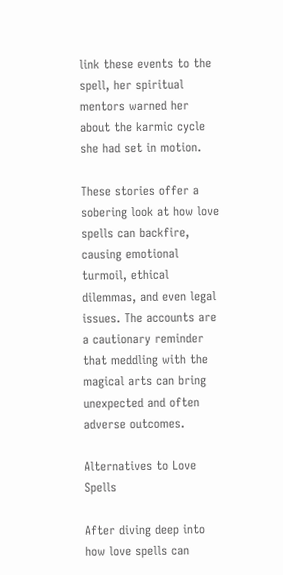link these events to the spell, her spiritual mentors warned her about the karmic cycle she had set in motion.

These stories offer a sobering look at how love spells can backfire, causing emotional turmoil, ethical dilemmas, and even legal issues. The accounts are a cautionary reminder that meddling with the magical arts can bring unexpected and often adverse outcomes.

Alternatives to Love Spells

After diving deep into how love spells can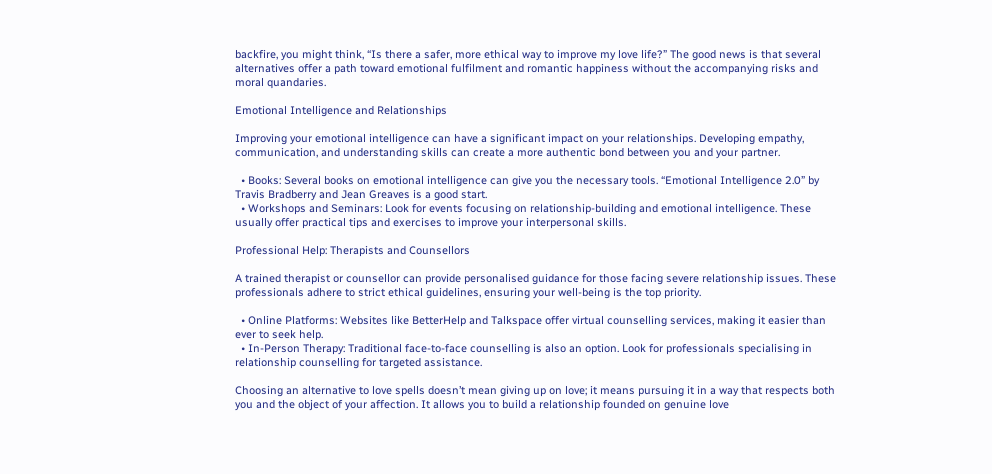backfire, you might think, “Is there a safer, more ethical way to improve my love life?” The good news is that several alternatives offer a path toward emotional fulfilment and romantic happiness without the accompanying risks and moral quandaries.

Emotional Intelligence and Relationships

Improving your emotional intelligence can have a significant impact on your relationships. Developing empathy, communication, and understanding skills can create a more authentic bond between you and your partner.

  • Books: Several books on emotional intelligence can give you the necessary tools. “Emotional Intelligence 2.0” by Travis Bradberry and Jean Greaves is a good start.
  • Workshops and Seminars: Look for events focusing on relationship-building and emotional intelligence. These usually offer practical tips and exercises to improve your interpersonal skills.

Professional Help: Therapists and Counsellors

A trained therapist or counsellor can provide personalised guidance for those facing severe relationship issues. These professionals adhere to strict ethical guidelines, ensuring your well-being is the top priority.

  • Online Platforms: Websites like BetterHelp and Talkspace offer virtual counselling services, making it easier than ever to seek help.
  • In-Person Therapy: Traditional face-to-face counselling is also an option. Look for professionals specialising in relationship counselling for targeted assistance.

Choosing an alternative to love spells doesn’t mean giving up on love; it means pursuing it in a way that respects both you and the object of your affection. It allows you to build a relationship founded on genuine love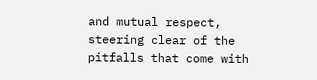and mutual respect, steering clear of the pitfalls that come with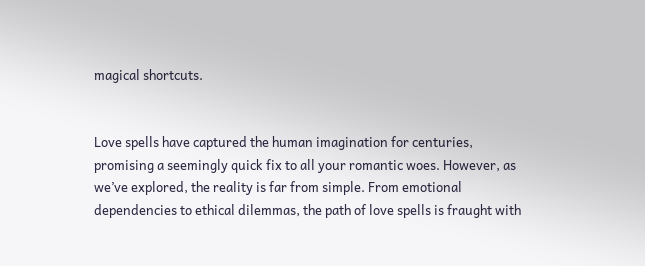magical shortcuts.


Love spells have captured the human imagination for centuries, promising a seemingly quick fix to all your romantic woes. However, as we’ve explored, the reality is far from simple. From emotional dependencies to ethical dilemmas, the path of love spells is fraught with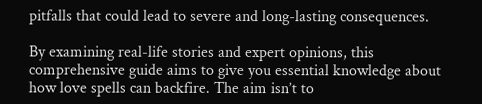pitfalls that could lead to severe and long-lasting consequences.

By examining real-life stories and expert opinions, this comprehensive guide aims to give you essential knowledge about how love spells can backfire. The aim isn’t to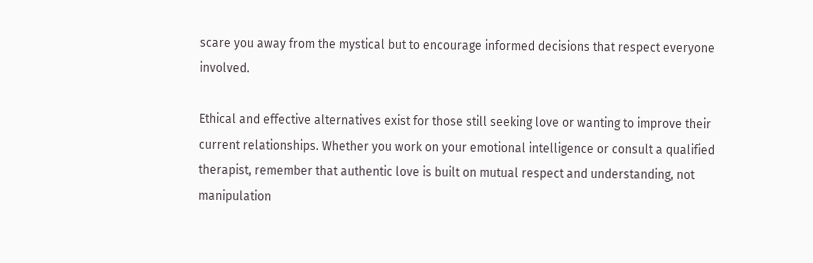scare you away from the mystical but to encourage informed decisions that respect everyone involved.

Ethical and effective alternatives exist for those still seeking love or wanting to improve their current relationships. Whether you work on your emotional intelligence or consult a qualified therapist, remember that authentic love is built on mutual respect and understanding, not manipulation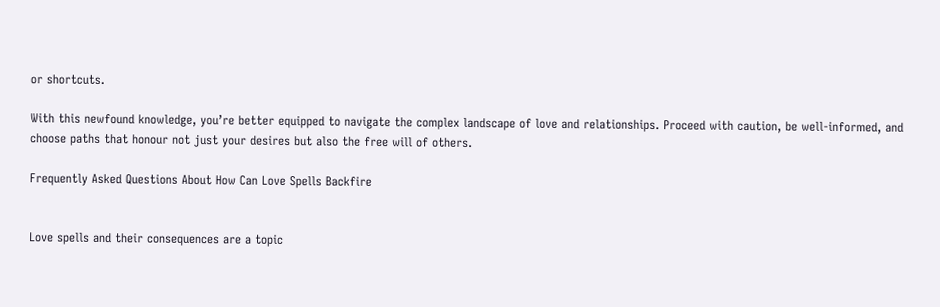or shortcuts.

With this newfound knowledge, you’re better equipped to navigate the complex landscape of love and relationships. Proceed with caution, be well-informed, and choose paths that honour not just your desires but also the free will of others.

Frequently Asked Questions About How Can Love Spells Backfire


Love spells and their consequences are a topic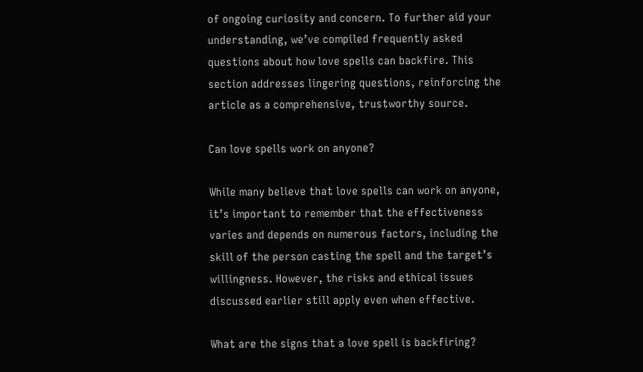of ongoing curiosity and concern. To further aid your understanding, we’ve compiled frequently asked questions about how love spells can backfire. This section addresses lingering questions, reinforcing the article as a comprehensive, trustworthy source.

Can love spells work on anyone?

While many believe that love spells can work on anyone, it’s important to remember that the effectiveness varies and depends on numerous factors, including the skill of the person casting the spell and the target’s willingness. However, the risks and ethical issues discussed earlier still apply even when effective.

What are the signs that a love spell is backfiring?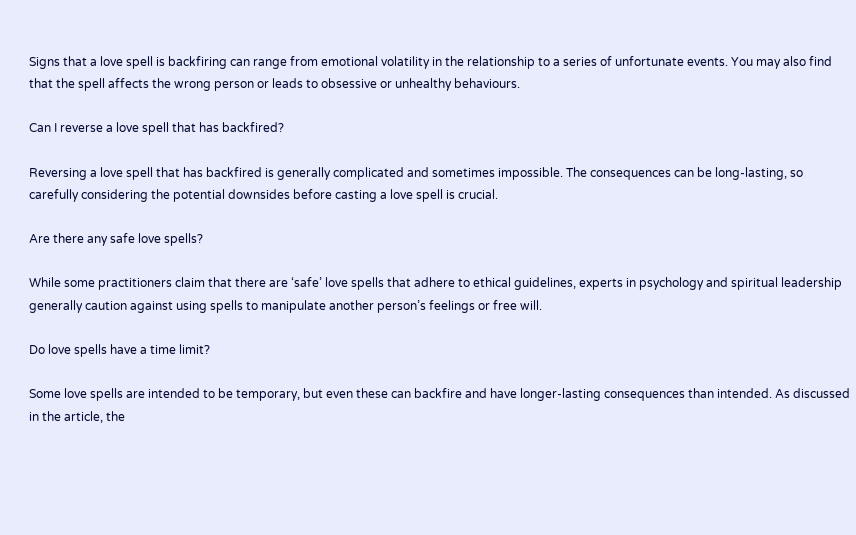Signs that a love spell is backfiring can range from emotional volatility in the relationship to a series of unfortunate events. You may also find that the spell affects the wrong person or leads to obsessive or unhealthy behaviours.

Can I reverse a love spell that has backfired?

Reversing a love spell that has backfired is generally complicated and sometimes impossible. The consequences can be long-lasting, so carefully considering the potential downsides before casting a love spell is crucial.

Are there any safe love spells?

While some practitioners claim that there are ‘safe’ love spells that adhere to ethical guidelines, experts in psychology and spiritual leadership generally caution against using spells to manipulate another person’s feelings or free will.

Do love spells have a time limit?

Some love spells are intended to be temporary, but even these can backfire and have longer-lasting consequences than intended. As discussed in the article, the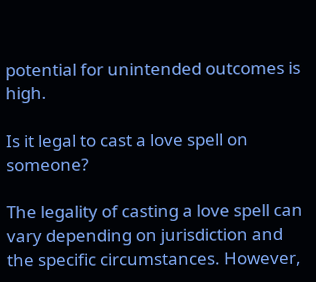potential for unintended outcomes is high.

Is it legal to cast a love spell on someone?

The legality of casting a love spell can vary depending on jurisdiction and the specific circumstances. However,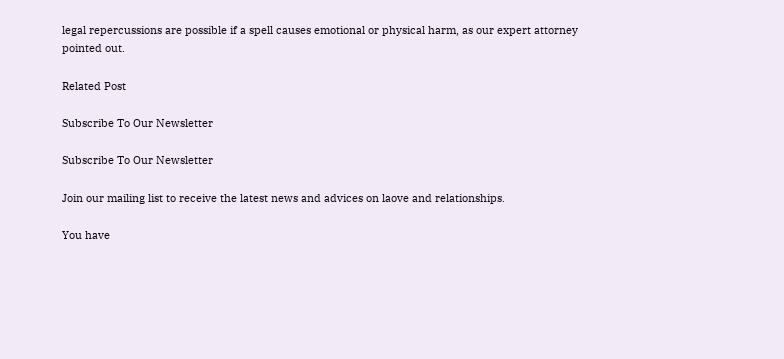legal repercussions are possible if a spell causes emotional or physical harm, as our expert attorney pointed out.

Related Post

Subscribe To Our Newsletter

Subscribe To Our Newsletter

Join our mailing list to receive the latest news and advices on laove and relationships.

You have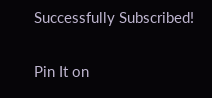Successfully Subscribed!

Pin It on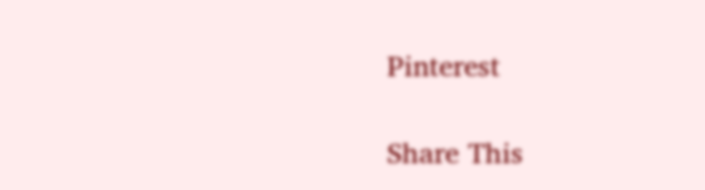Pinterest

Share This